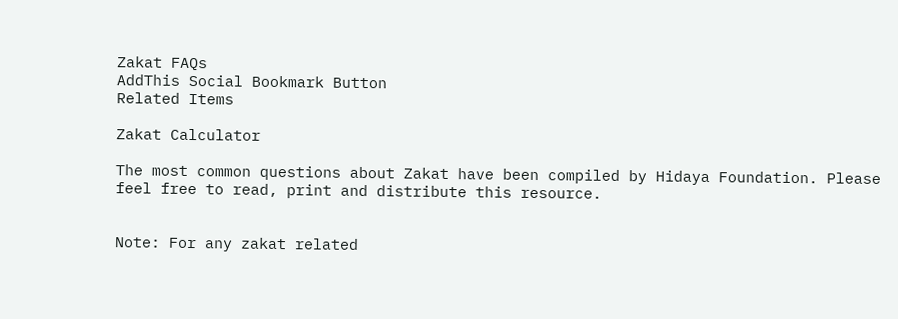Zakat FAQs
AddThis Social Bookmark Button
Related Items

Zakat Calculator

The most common questions about Zakat have been compiled by Hidaya Foundation. Please feel free to read, print and distribute this resource.


Note: For any zakat related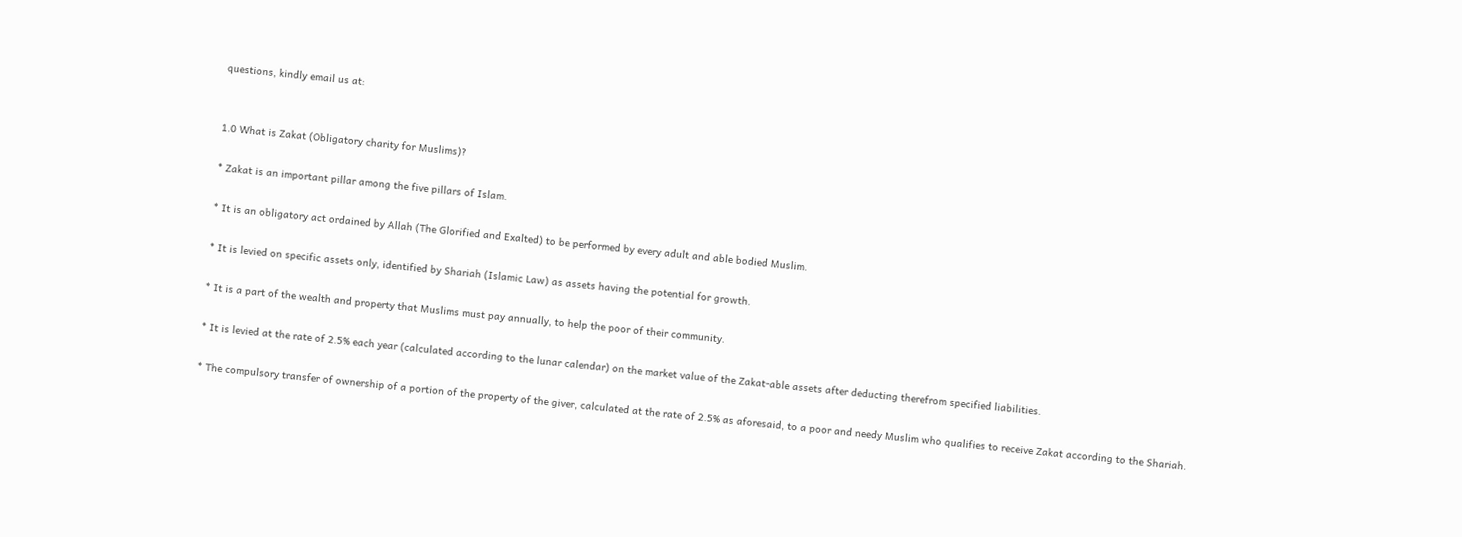questions, kindly email us at:


1.0 What is Zakat (Obligatory charity for Muslims)?

* Zakat is an important pillar among the five pillars of Islam.

* It is an obligatory act ordained by Allah (The Glorified and Exalted) to be performed by every adult and able bodied Muslim.

* It is levied on specific assets only, identified by Shariah (Islamic Law) as assets having the potential for growth.

* It is a part of the wealth and property that Muslims must pay annually, to help the poor of their community.

* It is levied at the rate of 2.5% each year (calculated according to the lunar calendar) on the market value of the Zakat-able assets after deducting therefrom specified liabilities.

* The compulsory transfer of ownership of a portion of the property of the giver, calculated at the rate of 2.5% as aforesaid, to a poor and needy Muslim who qualifies to receive Zakat according to the Shariah.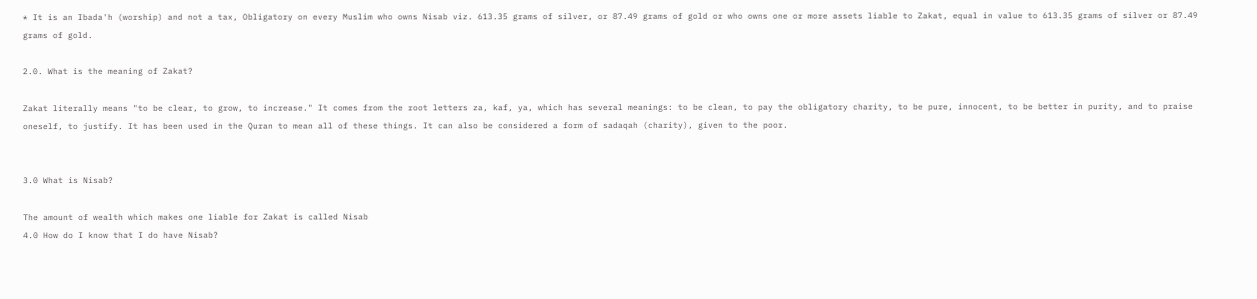* It is an Ibada'h (worship) and not a tax, Obligatory on every Muslim who owns Nisab viz. 613.35 grams of silver, or 87.49 grams of gold or who owns one or more assets liable to Zakat, equal in value to 613.35 grams of silver or 87.49 grams of gold.

2.0. What is the meaning of Zakat?

Zakat literally means "to be clear, to grow, to increase." It comes from the root letters za, kaf, ya, which has several meanings: to be clean, to pay the obligatory charity, to be pure, innocent, to be better in purity, and to praise oneself, to justify. It has been used in the Quran to mean all of these things. It can also be considered a form of sadaqah (charity), given to the poor.


3.0 What is Nisab?

The amount of wealth which makes one liable for Zakat is called Nisab
4.0 How do I know that I do have Nisab?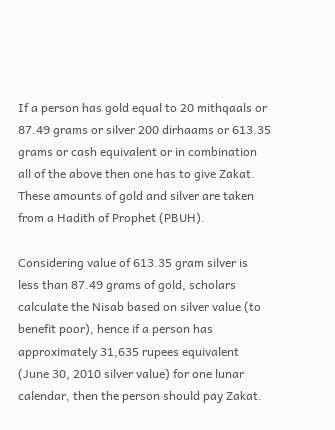If a person has gold equal to 20 mithqaals or 87.49 grams or silver 200 dirhaams or 613.35 grams or cash equivalent or in combination all of the above then one has to give Zakat. These amounts of gold and silver are taken from a Hadith of Prophet (PBUH).

Considering value of 613.35 gram silver is less than 87.49 grams of gold, scholars calculate the Nisab based on silver value (to benefit poor), hence if a person has approximately 31,635 rupees equivalent (June 30, 2010 silver value) for one lunar calendar, then the person should pay Zakat.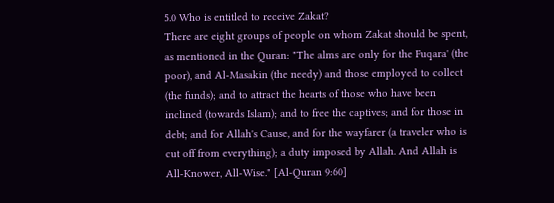5.0 Who is entitled to receive Zakat?
There are eight groups of people on whom Zakat should be spent, as mentioned in the Quran: "The alms are only for the Fuqara' (the poor), and Al-Masakin (the needy) and those employed to collect (the funds); and to attract the hearts of those who have been inclined (towards Islam); and to free the captives; and for those in debt; and for Allah's Cause, and for the wayfarer (a traveler who is cut off from everything); a duty imposed by Allah. And Allah is All-Knower, All-Wise." [Al-Quran 9:60]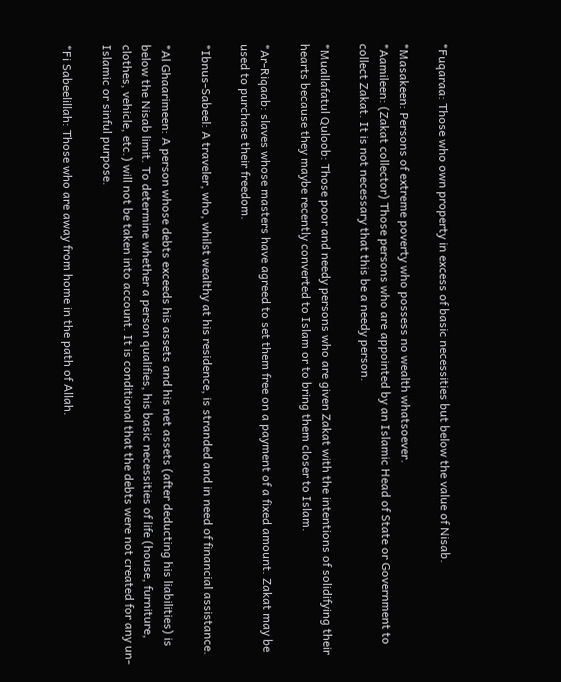*Fuqaraa: Those who own property in excess of basic necessities but below the value of Nisab.

*Masakeen: Persons of extreme poverty who possess no wealth whatsoever.
*Aamileen: (Zakat collector) Those persons who are appointed by an Islamic Head of State or Government to collect Zakat. It is not necessary that this be a needy person.

*Muallafatul Quloob: Those poor and needy persons who are given Zakat with the intentions of solidifying their hearts because they maybe recently converted to Islam or to bring them closer to Islam.

*Ar-Riqaab: slaves whose masters have agreed to set them free on a payment of a fixed amount. Zakat may be used to purchase their freedom.

*Ibnus-Sabeel: A traveler, who, whilst wealthy at his residence, is stranded and in need of financial assistance.

*Al Ghaarimeen: A person whose debts exceeds his assets and his net assets (after deducting his liabilities) is below the Nisab limit. To determine whether a person qualifies, his basic necessities of life (house, furniture, clothes, vehicle, etc.) will not be taken into account. It is conditional that the debts were not created for any un-Islamic or sinful purpose.

*Fi Sabeelillah: Those who are away from home in the path of Allah.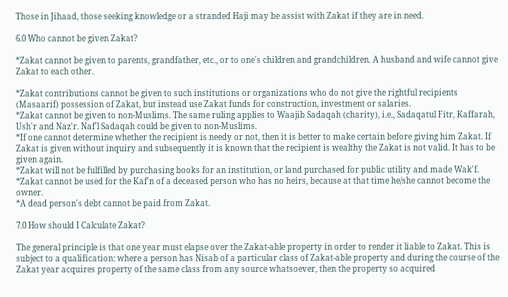Those in Jihaad, those seeking knowledge or a stranded Haji may be assist with Zakat if they are in need.

6.0 Who cannot be given Zakat?

*Zakat cannot be given to parents, grandfather, etc., or to one's children and grandchildren. A husband and wife cannot give Zakat to each other.

*Zakat contributions cannot be given to such institutions or organizations who do not give the rightful recipients (Masaarif) possession of Zakat, but instead use Zakat funds for construction, investment or salaries.
*Zakat cannot be given to non-Muslims. The same ruling applies to Waajib Sadaqah (charity), i.e., Sadaqatul Fitr, Kaffarah, Ush'r and Naz'r. Naf'l Sadaqah could be given to non-Muslims.
*If one cannot determine whether the recipient is needy or not, then it is better to make certain before giving him Zakat. If Zakat is given without inquiry and subsequently it is known that the recipient is wealthy the Zakat is not valid. It has to be given again.
*Zakat will not be fulfilled by purchasing books for an institution, or land purchased for public utility and made Wak'f.
*Zakat cannot be used for the Kaf'n of a deceased person who has no heirs, because at that time he/she cannot become the owner.
*A dead person's debt cannot be paid from Zakat.

7.0 How should I Calculate Zakat?

The general principle is that one year must elapse over the Zakat-able property in order to render it liable to Zakat. This is subject to a qualification: where a person has Nisab of a particular class of Zakat-able property and during the course of the Zakat year acquires property of the same class from any source whatsoever, then the property so acquired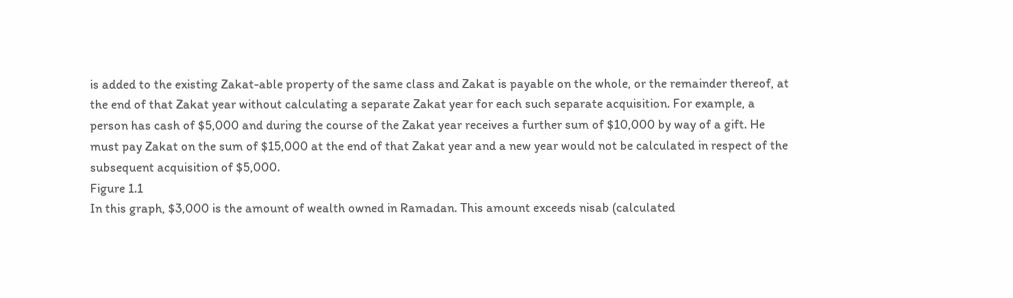is added to the existing Zakat-able property of the same class and Zakat is payable on the whole, or the remainder thereof, at the end of that Zakat year without calculating a separate Zakat year for each such separate acquisition. For example, a person has cash of $5,000 and during the course of the Zakat year receives a further sum of $10,000 by way of a gift. He must pay Zakat on the sum of $15,000 at the end of that Zakat year and a new year would not be calculated in respect of the subsequent acquisition of $5,000.
Figure 1.1
In this graph, $3,000 is the amount of wealth owned in Ramadan. This amount exceeds nisab (calculated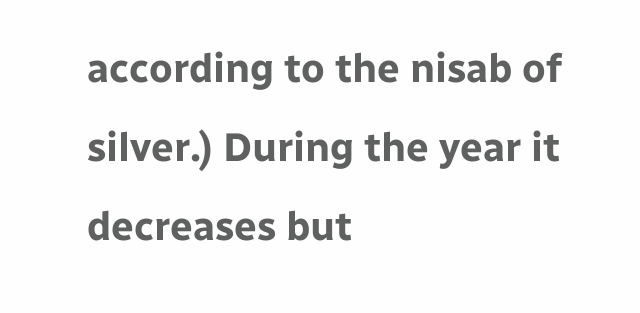according to the nisab of silver.) During the year it decreases but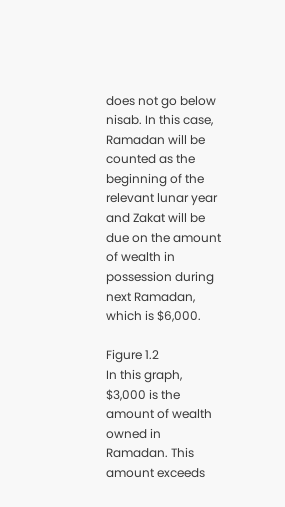does not go below nisab. In this case, Ramadan will be counted as the beginning of the relevant lunar year and Zakat will be due on the amount of wealth in possession during next Ramadan, which is $6,000.

Figure 1.2
In this graph, $3,000 is the amount of wealth owned in Ramadan. This amount exceeds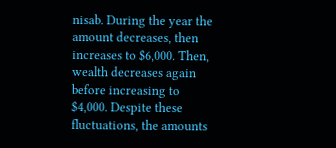nisab. During the year the amount decreases, then increases to $6,000. Then, wealth decreases again before increasing to $4,000. Despite these fluctuations, the amounts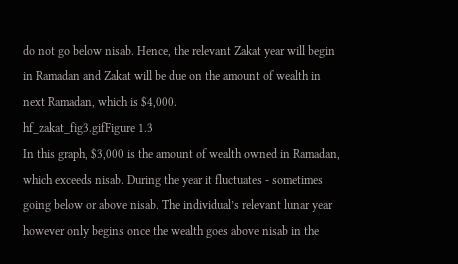do not go below nisab. Hence, the relevant Zakat year will begin in Ramadan and Zakat will be due on the amount of wealth in next Ramadan, which is $4,000.
hf_zakat_fig3.gifFigure 1.3
In this graph, $3,000 is the amount of wealth owned in Ramadan, which exceeds nisab. During the year it fluctuates - sometimes going below or above nisab. The individual’s relevant lunar year however only begins once the wealth goes above nisab in the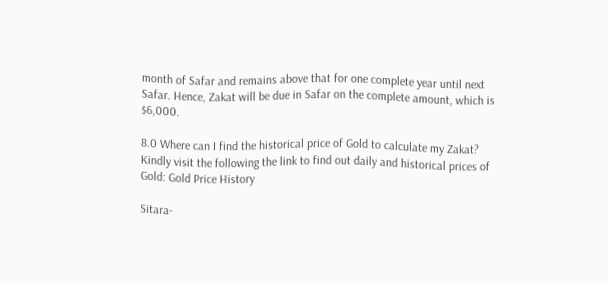month of Safar and remains above that for one complete year until next Safar. Hence, Zakat will be due in Safar on the complete amount, which is $6,000.

8.0 Where can I find the historical price of Gold to calculate my Zakat?
Kindly visit the following the link to find out daily and historical prices of Gold: Gold Price History

Sitara-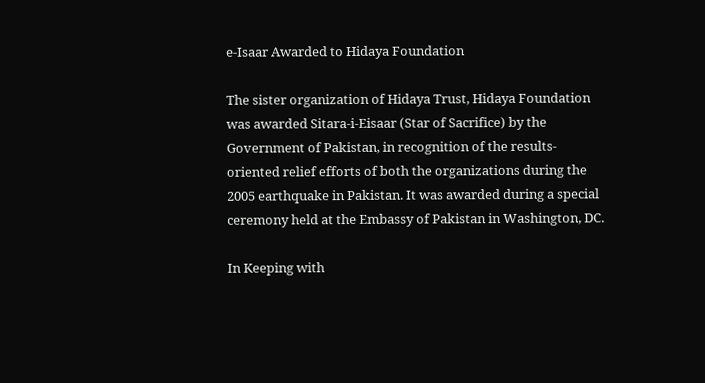e-Isaar Awarded to Hidaya Foundation

The sister organization of Hidaya Trust, Hidaya Foundation was awarded Sitara-i-Eisaar (Star of Sacrifice) by the Government of Pakistan, in recognition of the results-oriented relief efforts of both the organizations during the 2005 earthquake in Pakistan. It was awarded during a special ceremony held at the Embassy of Pakistan in Washington, DC.

In Keeping with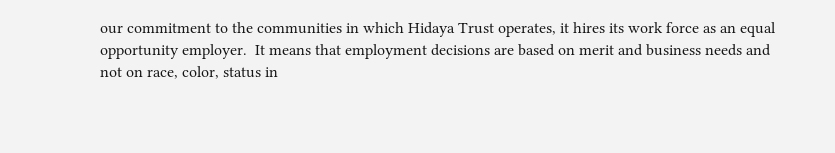our commitment to the communities in which Hidaya Trust operates, it hires its work force as an equal opportunity employer.  It means that employment decisions are based on merit and business needs and not on race, color, status in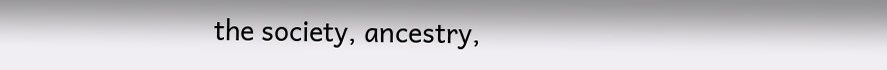the society, ancestry,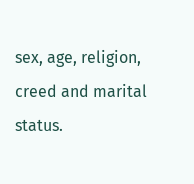sex, age, religion, creed and marital status.